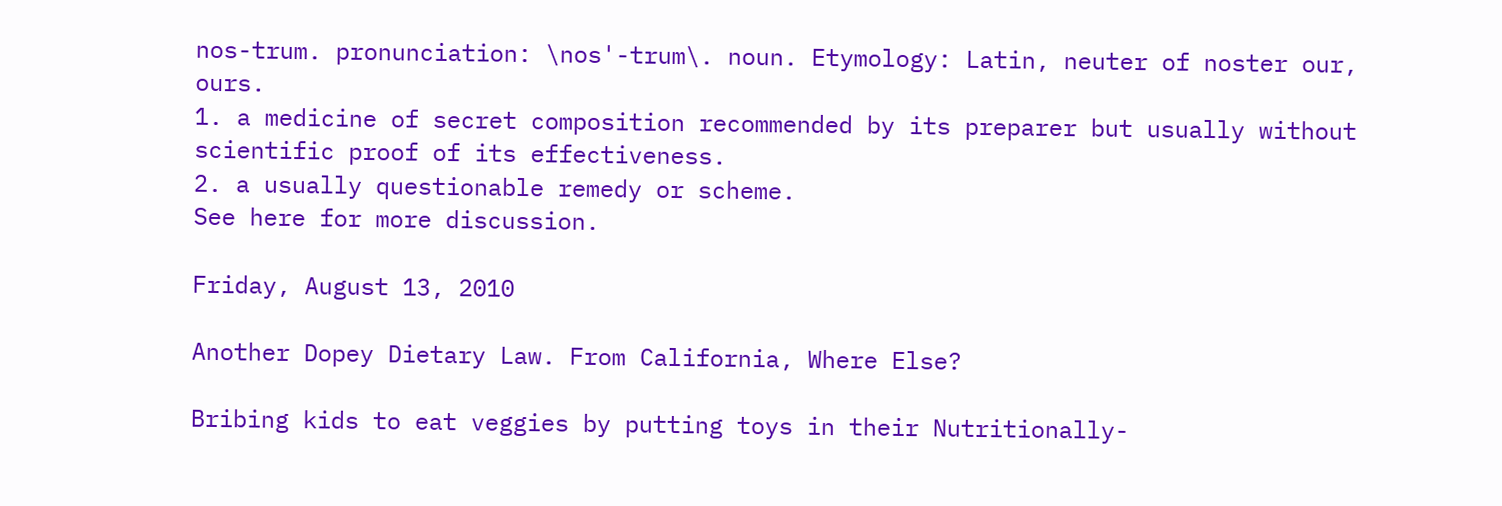nos-trum. pronunciation: \nos'-trum\. noun. Etymology: Latin, neuter of noster our, ours.
1. a medicine of secret composition recommended by its preparer but usually without scientific proof of its effectiveness.
2. a usually questionable remedy or scheme.
See here for more discussion.

Friday, August 13, 2010

Another Dopey Dietary Law. From California, Where Else?

Bribing kids to eat veggies by putting toys in their Nutritionally-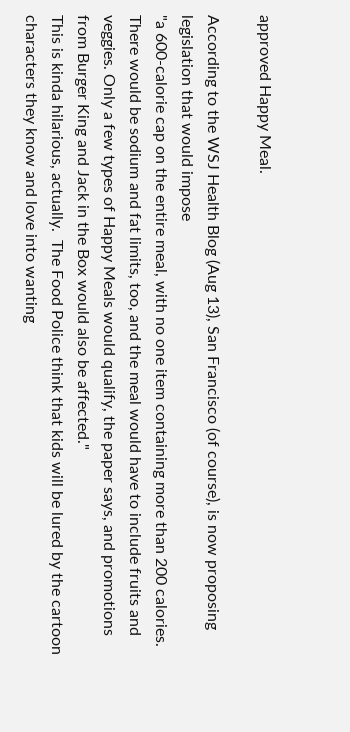approved Happy Meal.

According to the WSJ Health Blog (Aug 13), San Francisco (of course), is now proposing legislation that would impose
"a 600-calorie cap on the entire meal, with no one item containing more than 200 calories. There would be sodium and fat limits, too, and the meal would have to include fruits and veggies. Only a few types of Happy Meals would qualify, the paper says, and promotions from Burger King and Jack in the Box would also be affected."
This is kinda hilarious, actually.  The Food Police think that kids will be lured by the cartoon characters they know and love into wanting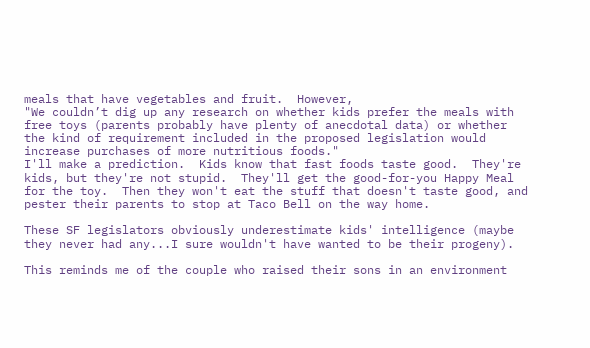meals that have vegetables and fruit.  However,
"We couldn’t dig up any research on whether kids prefer the meals with free toys (parents probably have plenty of anecdotal data) or whether the kind of requirement included in the proposed legislation would increase purchases of more nutritious foods."
I'll make a prediction.  Kids know that fast foods taste good.  They're kids, but they're not stupid.  They'll get the good-for-you Happy Meal for the toy.  Then they won't eat the stuff that doesn't taste good, and pester their parents to stop at Taco Bell on the way home.

These SF legislators obviously underestimate kids' intelligence (maybe they never had any...I sure wouldn't have wanted to be their progeny).

This reminds me of the couple who raised their sons in an environment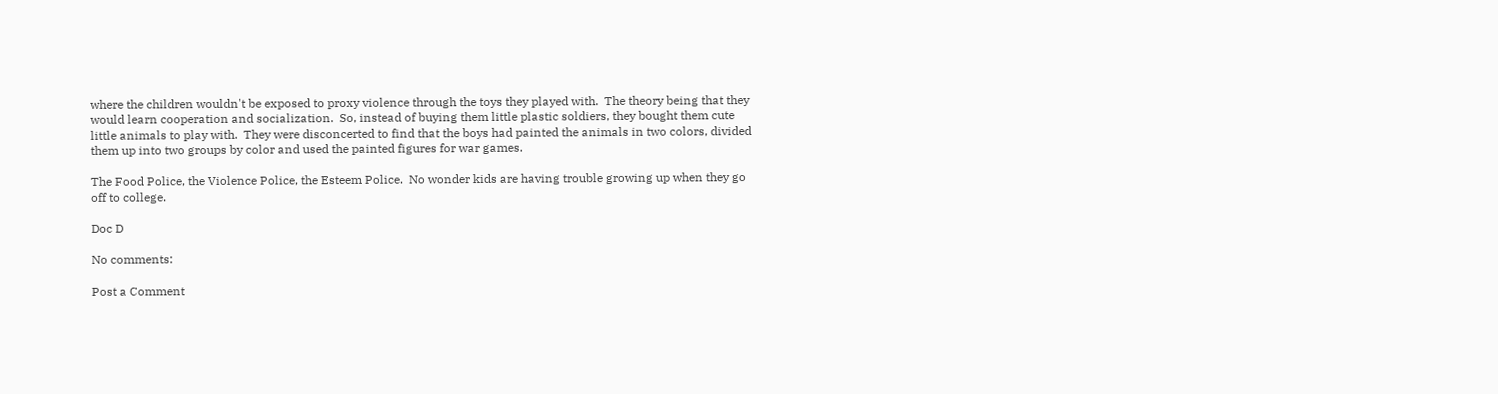where the children wouldn't be exposed to proxy violence through the toys they played with.  The theory being that they would learn cooperation and socialization.  So, instead of buying them little plastic soldiers, they bought them cute little animals to play with.  They were disconcerted to find that the boys had painted the animals in two colors, divided them up into two groups by color and used the painted figures for war games.

The Food Police, the Violence Police, the Esteem Police.  No wonder kids are having trouble growing up when they go off to college.

Doc D

No comments:

Post a Comment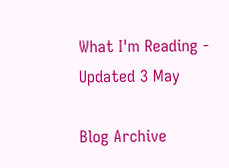What I'm Reading - Updated 3 May

Blog Archive